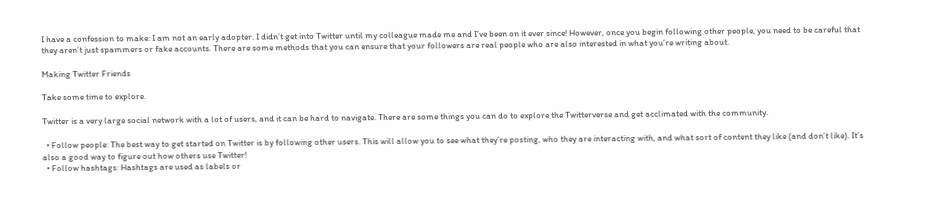I have a confession to make: I am not an early adopter. I didn’t get into Twitter until my colleague made me and I’ve been on it ever since! However, once you begin following other people, you need to be careful that they aren’t just spammers or fake accounts. There are some methods that you can ensure that your followers are real people who are also interested in what you’re writing about.

Making Twitter Friends

Take some time to explore.

Twitter is a very large social network with a lot of users, and it can be hard to navigate. There are some things you can do to explore the Twitterverse and get acclimated with the community.

  • Follow people: The best way to get started on Twitter is by following other users. This will allow you to see what they’re posting, who they are interacting with, and what sort of content they like (and don’t like). It’s also a good way to figure out how others use Twitter!
  • Follow hashtags: Hashtags are used as labels or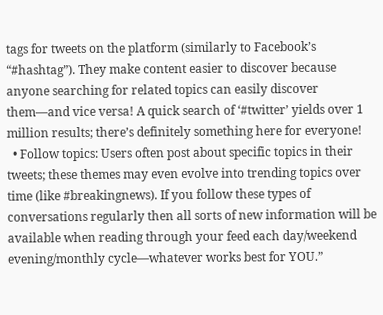tags for tweets on the platform (similarly to Facebook’s “#hashtag”). They make content easier to discover because anyone searching for related topics can easily discover them—and vice versa! A quick search of ‘#twitter’ yields over 1 million results; there’s definitely something here for everyone!
  • Follow topics: Users often post about specific topics in their tweets; these themes may even evolve into trending topics over time (like #breakingnews). If you follow these types of conversations regularly then all sorts of new information will be available when reading through your feed each day/weekend evening/monthly cycle—whatever works best for YOU.”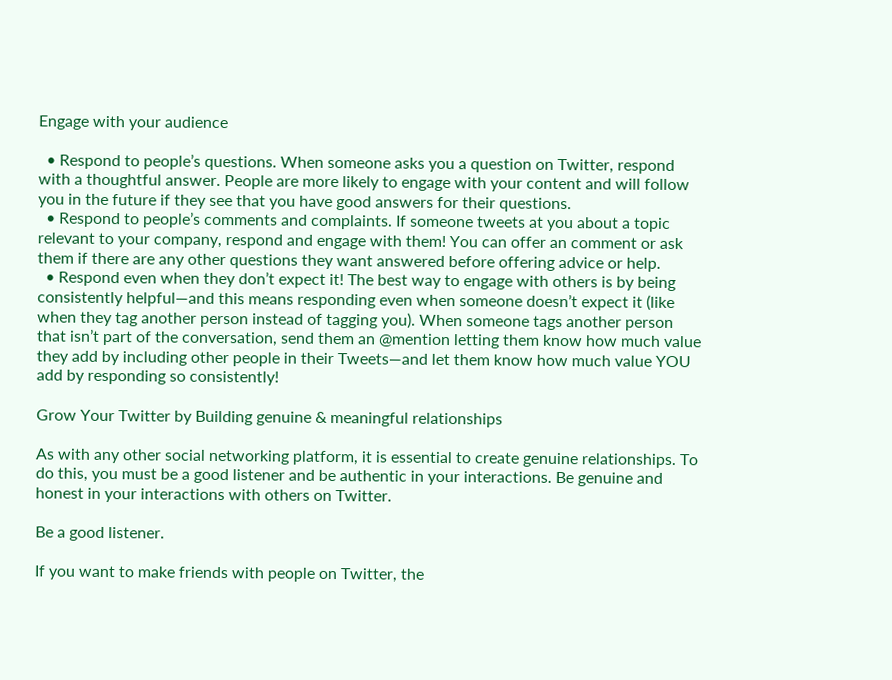Engage with your audience

  • Respond to people’s questions. When someone asks you a question on Twitter, respond with a thoughtful answer. People are more likely to engage with your content and will follow you in the future if they see that you have good answers for their questions.
  • Respond to people’s comments and complaints. If someone tweets at you about a topic relevant to your company, respond and engage with them! You can offer an comment or ask them if there are any other questions they want answered before offering advice or help.
  • Respond even when they don’t expect it! The best way to engage with others is by being consistently helpful—and this means responding even when someone doesn’t expect it (like when they tag another person instead of tagging you). When someone tags another person that isn’t part of the conversation, send them an @mention letting them know how much value they add by including other people in their Tweets—and let them know how much value YOU add by responding so consistently!

Grow Your Twitter by Building genuine & meaningful relationships

As with any other social networking platform, it is essential to create genuine relationships. To do this, you must be a good listener and be authentic in your interactions. Be genuine and honest in your interactions with others on Twitter.

Be a good listener.

If you want to make friends with people on Twitter, the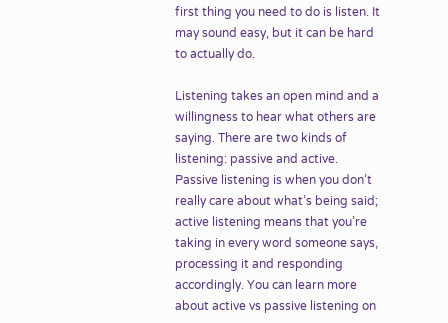first thing you need to do is listen. It may sound easy, but it can be hard to actually do.

Listening takes an open mind and a willingness to hear what others are saying. There are two kinds of listening: passive and active. Passive listening is when you don’t really care about what’s being said; active listening means that you’re taking in every word someone says, processing it and responding accordingly. You can learn more about active vs passive listening on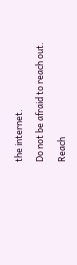the internet.

Do not be afraid to reach out.

Reach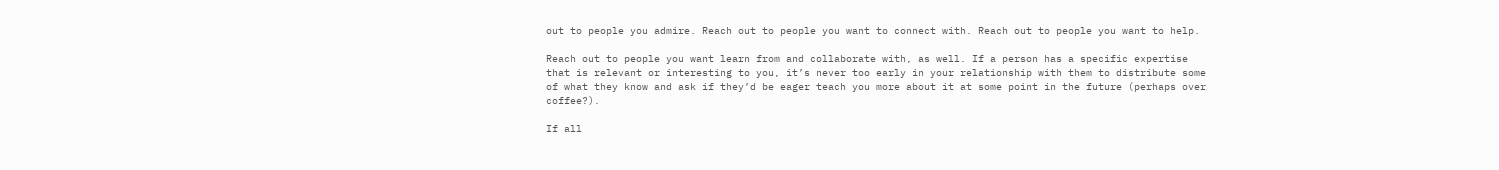out to people you admire. Reach out to people you want to connect with. Reach out to people you want to help.

Reach out to people you want learn from and collaborate with, as well. If a person has a specific expertise that is relevant or interesting to you, it’s never too early in your relationship with them to distribute some of what they know and ask if they’d be eager teach you more about it at some point in the future (perhaps over coffee?).

If all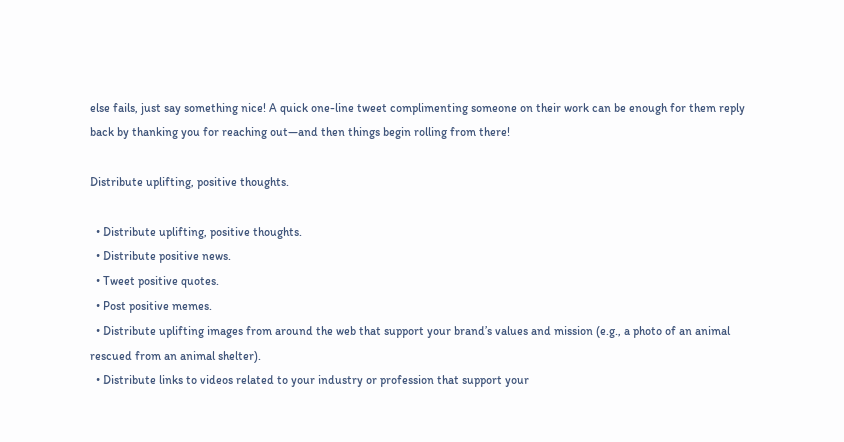else fails, just say something nice! A quick one-line tweet complimenting someone on their work can be enough for them reply back by thanking you for reaching out—and then things begin rolling from there!

Distribute uplifting, positive thoughts.

  • Distribute uplifting, positive thoughts.
  • Distribute positive news.
  • Tweet positive quotes.
  • Post positive memes.
  • Distribute uplifting images from around the web that support your brand’s values and mission (e.g., a photo of an animal rescued from an animal shelter).
  • Distribute links to videos related to your industry or profession that support your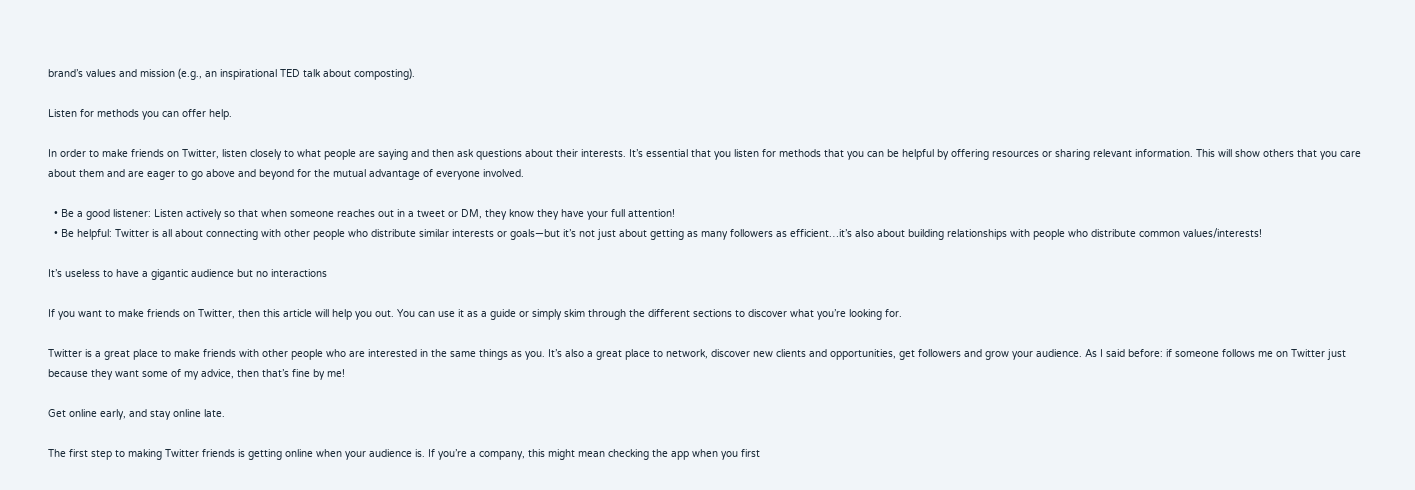brand’s values and mission (e.g., an inspirational TED talk about composting).

Listen for methods you can offer help.

In order to make friends on Twitter, listen closely to what people are saying and then ask questions about their interests. It’s essential that you listen for methods that you can be helpful by offering resources or sharing relevant information. This will show others that you care about them and are eager to go above and beyond for the mutual advantage of everyone involved.

  • Be a good listener: Listen actively so that when someone reaches out in a tweet or DM, they know they have your full attention!
  • Be helpful: Twitter is all about connecting with other people who distribute similar interests or goals—but it’s not just about getting as many followers as efficient…it’s also about building relationships with people who distribute common values/interests!

It’s useless to have a gigantic audience but no interactions

If you want to make friends on Twitter, then this article will help you out. You can use it as a guide or simply skim through the different sections to discover what you’re looking for.

Twitter is a great place to make friends with other people who are interested in the same things as you. It’s also a great place to network, discover new clients and opportunities, get followers and grow your audience. As I said before: if someone follows me on Twitter just because they want some of my advice, then that’s fine by me!

Get online early, and stay online late.

The first step to making Twitter friends is getting online when your audience is. If you’re a company, this might mean checking the app when you first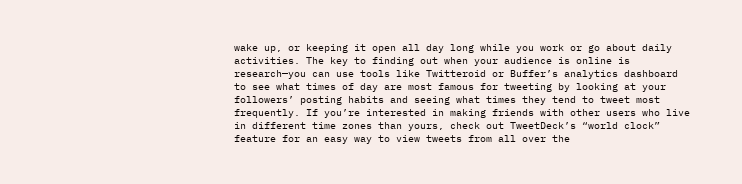wake up, or keeping it open all day long while you work or go about daily activities. The key to finding out when your audience is online is research—you can use tools like Twitteroid or Buffer’s analytics dashboard to see what times of day are most famous for tweeting by looking at your followers’ posting habits and seeing what times they tend to tweet most frequently. If you’re interested in making friends with other users who live in different time zones than yours, check out TweetDeck’s “world clock” feature for an easy way to view tweets from all over the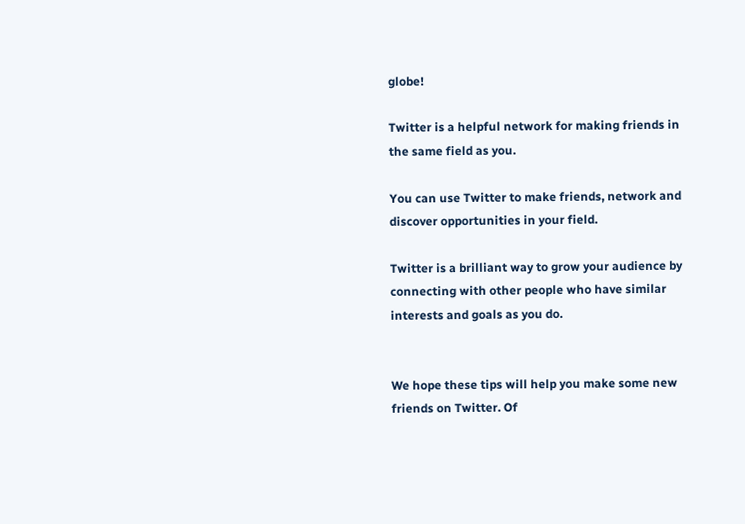globe!

Twitter is a helpful network for making friends in the same field as you.

You can use Twitter to make friends, network and discover opportunities in your field.

Twitter is a brilliant way to grow your audience by connecting with other people who have similar interests and goals as you do.


We hope these tips will help you make some new friends on Twitter. Of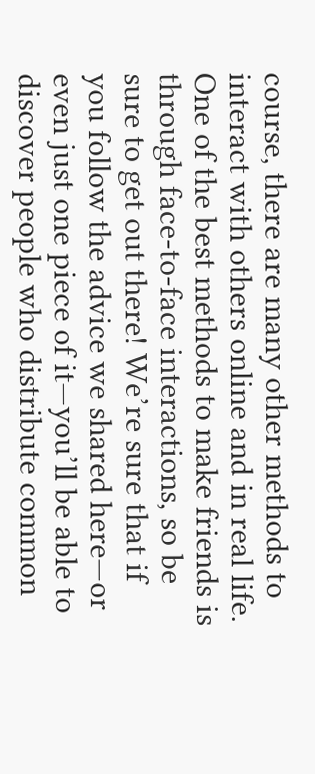course, there are many other methods to interact with others online and in real life. One of the best methods to make friends is through face-to-face interactions, so be sure to get out there! We’re sure that if you follow the advice we shared here—or even just one piece of it—you’ll be able to discover people who distribute common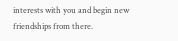interests with you and begin new friendships from there.